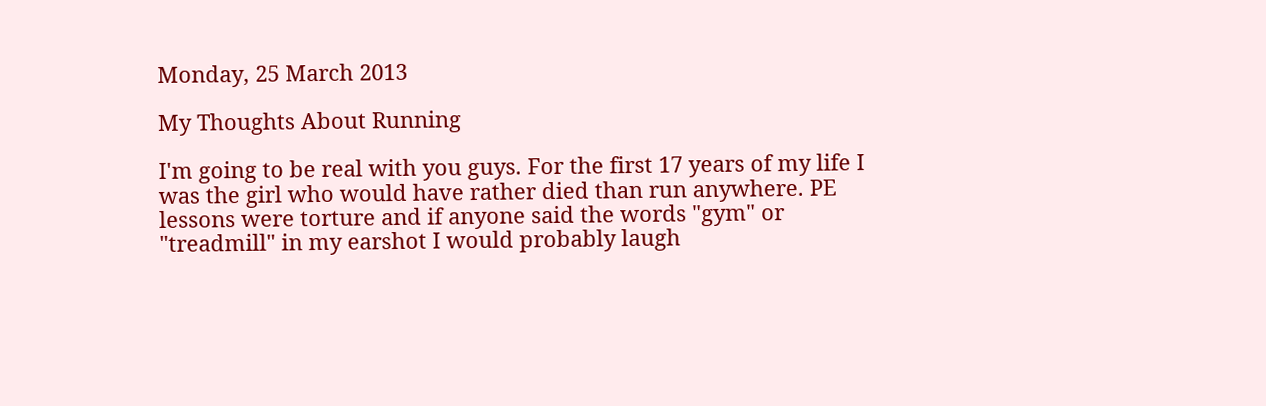Monday, 25 March 2013

My Thoughts About Running

I'm going to be real with you guys. For the first 17 years of my life I was the girl who would have rather died than run anywhere. PE lessons were torture and if anyone said the words "gym" or "treadmill" in my earshot I would probably laugh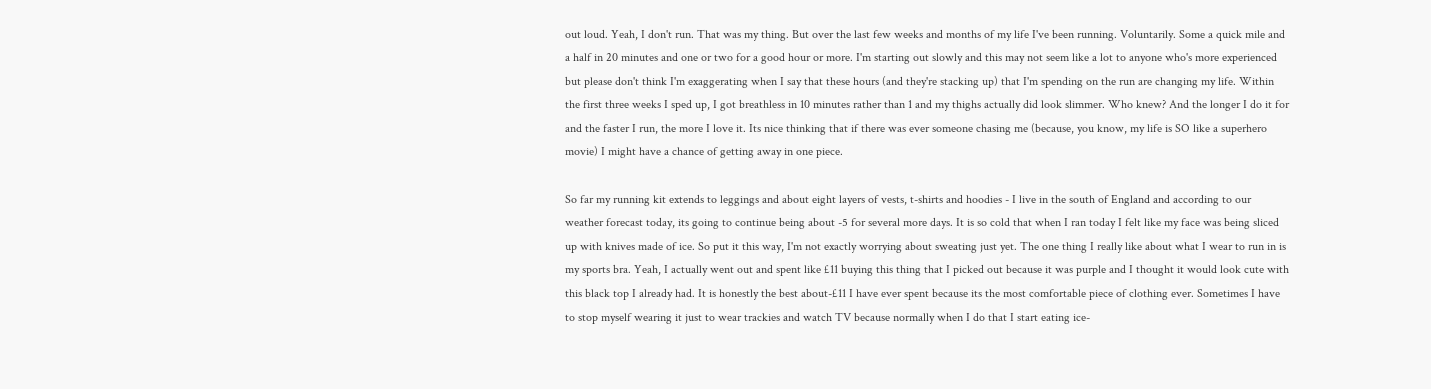out loud. Yeah, I don't run. That was my thing. But over the last few weeks and months of my life I've been running. Voluntarily. Some a quick mile and a half in 20 minutes and one or two for a good hour or more. I'm starting out slowly and this may not seem like a lot to anyone who's more experienced but please don't think I'm exaggerating when I say that these hours (and they're stacking up) that I'm spending on the run are changing my life. Within the first three weeks I sped up, I got breathless in 10 minutes rather than 1 and my thighs actually did look slimmer. Who knew? And the longer I do it for and the faster I run, the more I love it. Its nice thinking that if there was ever someone chasing me (because, you know, my life is SO like a superhero movie) I might have a chance of getting away in one piece.

So far my running kit extends to leggings and about eight layers of vests, t-shirts and hoodies - I live in the south of England and according to our weather forecast today, its going to continue being about -5 for several more days. It is so cold that when I ran today I felt like my face was being sliced up with knives made of ice. So put it this way, I'm not exactly worrying about sweating just yet. The one thing I really like about what I wear to run in is my sports bra. Yeah, I actually went out and spent like £11 buying this thing that I picked out because it was purple and I thought it would look cute with this black top I already had. It is honestly the best about-£11 I have ever spent because its the most comfortable piece of clothing ever. Sometimes I have to stop myself wearing it just to wear trackies and watch TV because normally when I do that I start eating ice-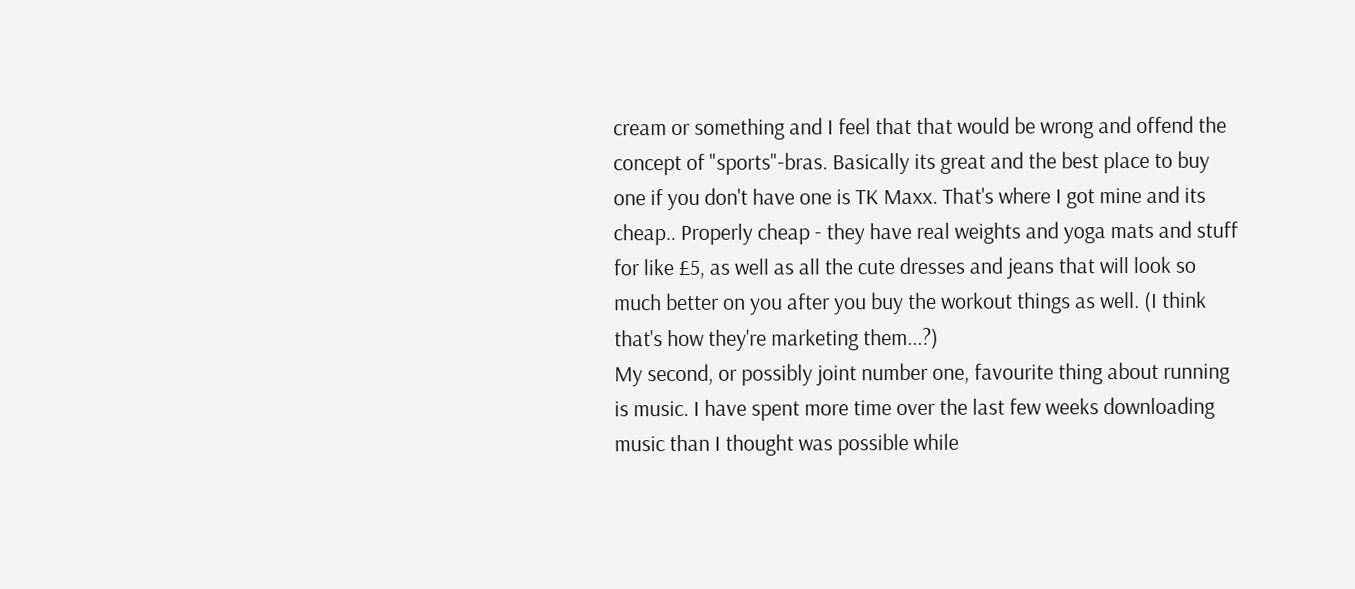cream or something and I feel that that would be wrong and offend the concept of "sports"-bras. Basically its great and the best place to buy one if you don't have one is TK Maxx. That's where I got mine and its cheap.. Properly cheap - they have real weights and yoga mats and stuff for like £5, as well as all the cute dresses and jeans that will look so much better on you after you buy the workout things as well. (I think that's how they're marketing them...?)
My second, or possibly joint number one, favourite thing about running is music. I have spent more time over the last few weeks downloading music than I thought was possible while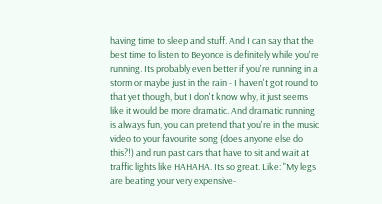having time to sleep and stuff. And I can say that the best time to listen to Beyonce is definitely while you're running. Its probably even better if you're running in a storm or maybe just in the rain - I haven't got round to that yet though, but I don't know why, it just seems like it would be more dramatic. And dramatic running is always fun, you can pretend that you're in the music video to your favourite song (does anyone else do this?!) and run past cars that have to sit and wait at traffic lights like HAHAHA. Its so great. Like: "My legs are beating your very expensive-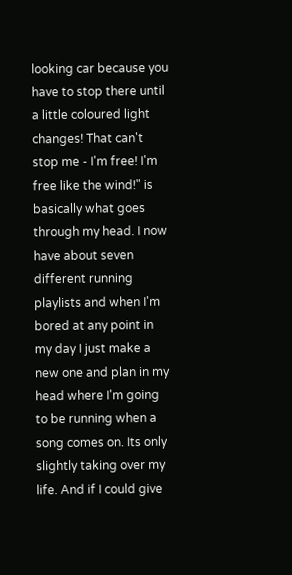looking car because you have to stop there until a little coloured light changes! That can't stop me - I'm free! I'm free like the wind!" is basically what goes through my head. I now have about seven different running playlists and when I'm bored at any point in my day I just make a new one and plan in my head where I'm going to be running when a song comes on. Its only slightly taking over my life. And if I could give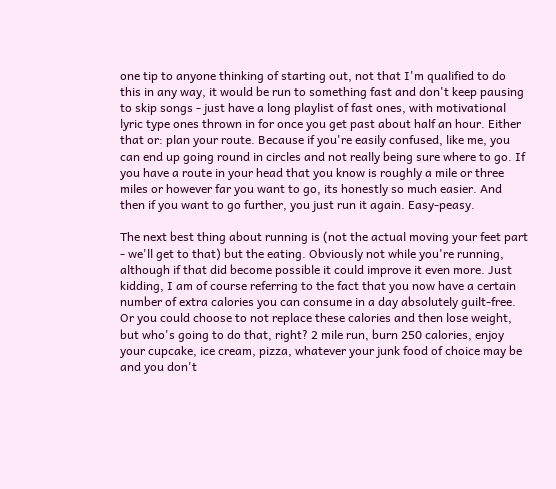one tip to anyone thinking of starting out, not that I'm qualified to do this in any way, it would be run to something fast and don't keep pausing to skip songs - just have a long playlist of fast ones, with motivational lyric type ones thrown in for once you get past about half an hour. Either that or: plan your route. Because if you're easily confused, like me, you can end up going round in circles and not really being sure where to go. If you have a route in your head that you know is roughly a mile or three miles or however far you want to go, its honestly so much easier. And then if you want to go further, you just run it again. Easy-peasy.

The next best thing about running is (not the actual moving your feet part - we'll get to that) but the eating. Obviously not while you're running, although if that did become possible it could improve it even more. Just kidding, I am of course referring to the fact that you now have a certain number of extra calories you can consume in a day absolutely guilt-free. Or you could choose to not replace these calories and then lose weight, but who's going to do that, right? 2 mile run, burn 250 calories, enjoy your cupcake, ice cream, pizza, whatever your junk food of choice may be and you don't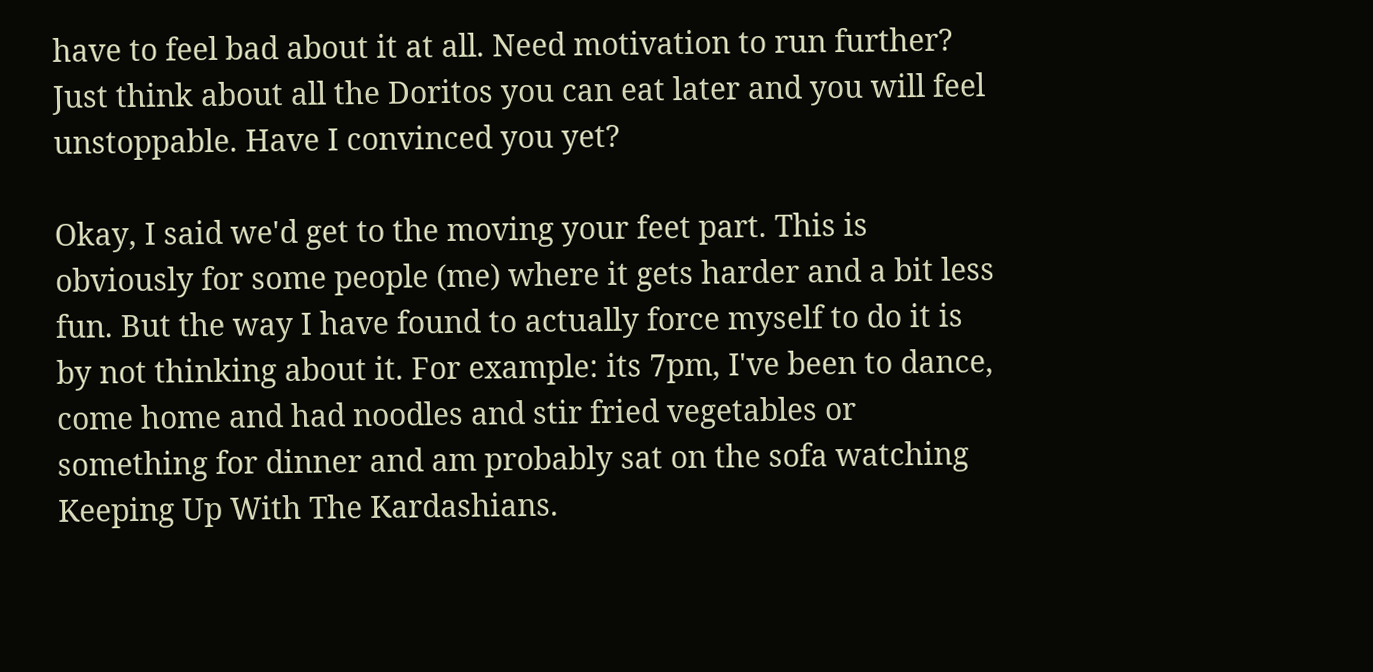have to feel bad about it at all. Need motivation to run further? Just think about all the Doritos you can eat later and you will feel unstoppable. Have I convinced you yet?

Okay, I said we'd get to the moving your feet part. This is obviously for some people (me) where it gets harder and a bit less fun. But the way I have found to actually force myself to do it is by not thinking about it. For example: its 7pm, I've been to dance, come home and had noodles and stir fried vegetables or something for dinner and am probably sat on the sofa watching Keeping Up With The Kardashians.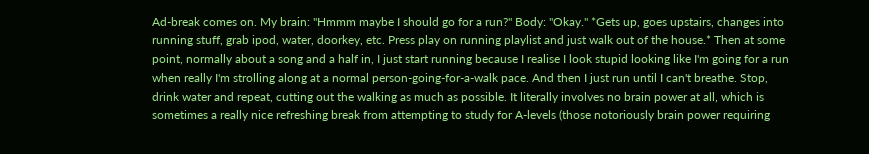Ad-break comes on. My brain: "Hmmm maybe I should go for a run?" Body: "Okay." *Gets up, goes upstairs, changes into running stuff, grab ipod, water, doorkey, etc. Press play on running playlist and just walk out of the house.* Then at some point, normally about a song and a half in, I just start running because I realise I look stupid looking like I'm going for a run when really I'm strolling along at a normal person-going-for-a-walk pace. And then I just run until I can't breathe. Stop, drink water and repeat, cutting out the walking as much as possible. It literally involves no brain power at all, which is sometimes a really nice refreshing break from attempting to study for A-levels (those notoriously brain power requiring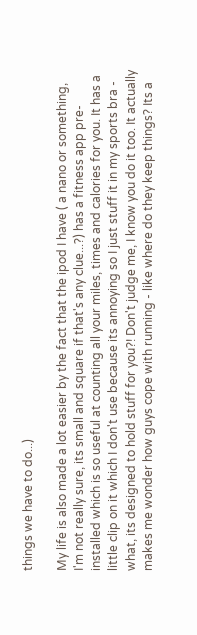things we have to do...)

My life is also made a lot easier by the fact that the ipod I have ( a nano or something, I'm not really sure, its small and square if that's any clue...?) has a fitness app pre-installed which is so useful at counting all your miles, times and calories for you. It has a little clip on it which I don't use because its annoying so I just stuff it in my sports bra - what, its designed to hold stuff for you?! Don't judge me, I know you do it too. It actually makes me wonder how guys cope with running - like where do they keep things? Its a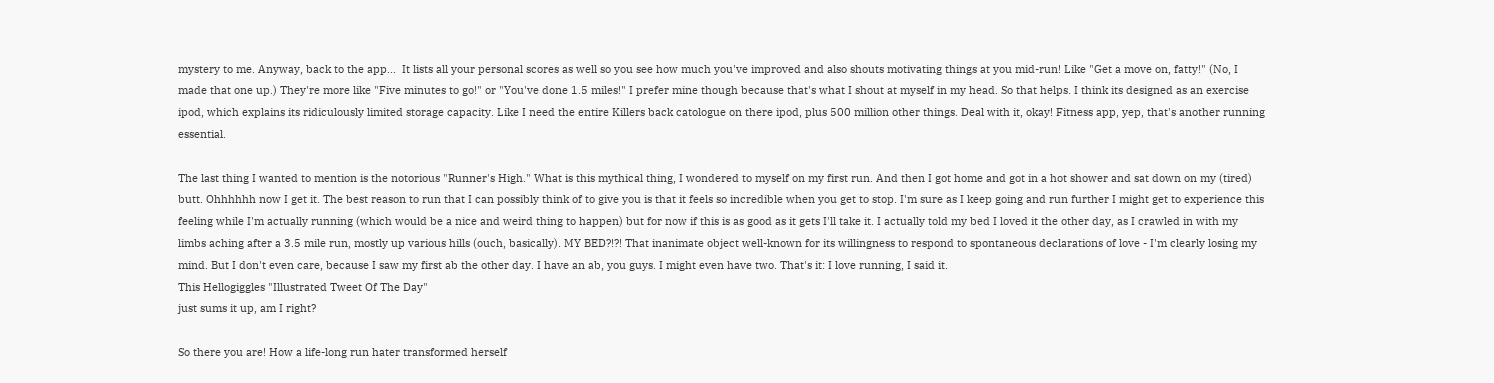mystery to me. Anyway, back to the app...  It lists all your personal scores as well so you see how much you've improved and also shouts motivating things at you mid-run! Like "Get a move on, fatty!" (No, I made that one up.) They're more like "Five minutes to go!" or "You've done 1.5 miles!" I prefer mine though because that's what I shout at myself in my head. So that helps. I think its designed as an exercise ipod, which explains its ridiculously limited storage capacity. Like I need the entire Killers back catologue on there ipod, plus 500 million other things. Deal with it, okay! Fitness app, yep, that's another running essential.

The last thing I wanted to mention is the notorious "Runner's High." What is this mythical thing, I wondered to myself on my first run. And then I got home and got in a hot shower and sat down on my (tired) butt. Ohhhhhh now I get it. The best reason to run that I can possibly think of to give you is that it feels so incredible when you get to stop. I'm sure as I keep going and run further I might get to experience this feeling while I'm actually running (which would be a nice and weird thing to happen) but for now if this is as good as it gets I'll take it. I actually told my bed I loved it the other day, as I crawled in with my limbs aching after a 3.5 mile run, mostly up various hills (ouch, basically). MY BED?!?! That inanimate object well-known for its willingness to respond to spontaneous declarations of love - I'm clearly losing my mind. But I don't even care, because I saw my first ab the other day. I have an ab, you guys. I might even have two. That's it: I love running, I said it.
This Hellogiggles "Illustrated Tweet Of The Day"
just sums it up, am I right?

So there you are! How a life-long run hater transformed herself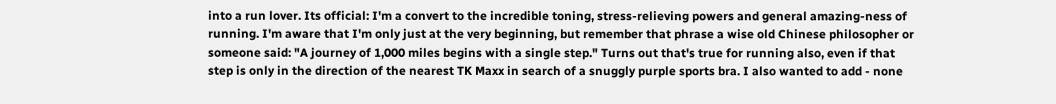into a run lover. Its official: I'm a convert to the incredible toning, stress-relieving powers and general amazing-ness of running. I'm aware that I'm only just at the very beginning, but remember that phrase a wise old Chinese philosopher or someone said: "A journey of 1,000 miles begins with a single step." Turns out that's true for running also, even if that step is only in the direction of the nearest TK Maxx in search of a snuggly purple sports bra. I also wanted to add - none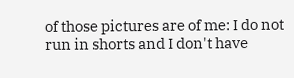of those pictures are of me: I do not run in shorts and I don't have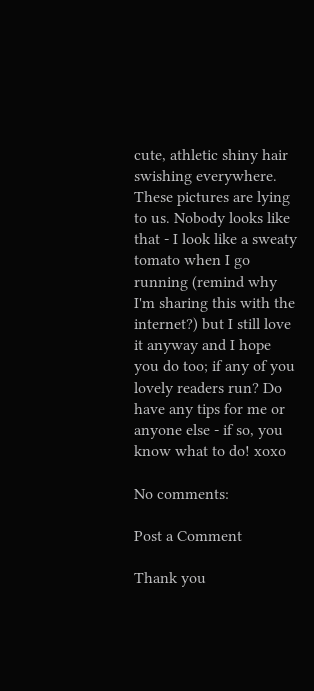cute, athletic shiny hair swishing everywhere. These pictures are lying to us. Nobody looks like that - I look like a sweaty tomato when I go running (remind why I'm sharing this with the internet?) but I still love it anyway and I hope you do too; if any of you lovely readers run? Do have any tips for me or anyone else - if so, you know what to do! xoxo

No comments:

Post a Comment

Thank you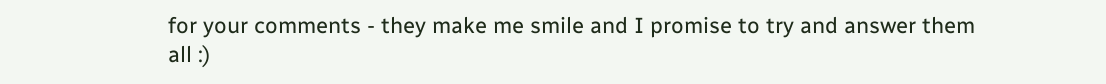for your comments - they make me smile and I promise to try and answer them all :)